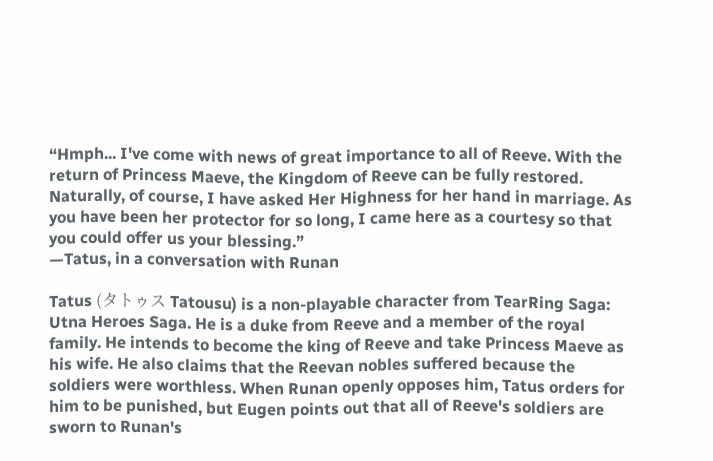“Hmph... I've come with news of great importance to all of Reeve. With the return of Princess Maeve, the Kingdom of Reeve can be fully restored. Naturally, of course, I have asked Her Highness for her hand in marriage. As you have been her protector for so long, I came here as a courtesy so that you could offer us your blessing.”
—Tatus, in a conversation with Runan

Tatus (タトゥス Tatousu) is a non-playable character from TearRing Saga: Utna Heroes Saga. He is a duke from Reeve and a member of the royal family. He intends to become the king of Reeve and take Princess Maeve as his wife. He also claims that the Reevan nobles suffered because the soldiers were worthless. When Runan openly opposes him, Tatus orders for him to be punished, but Eugen points out that all of Reeve's soldiers are sworn to Runan's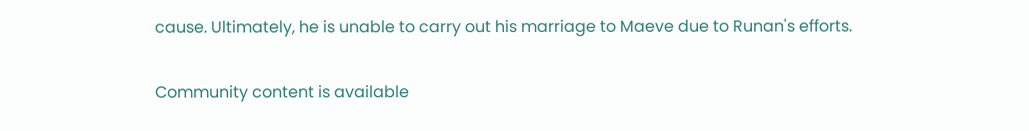cause. Ultimately, he is unable to carry out his marriage to Maeve due to Runan's efforts.

Community content is available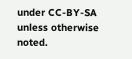under CC-BY-SA unless otherwise noted.